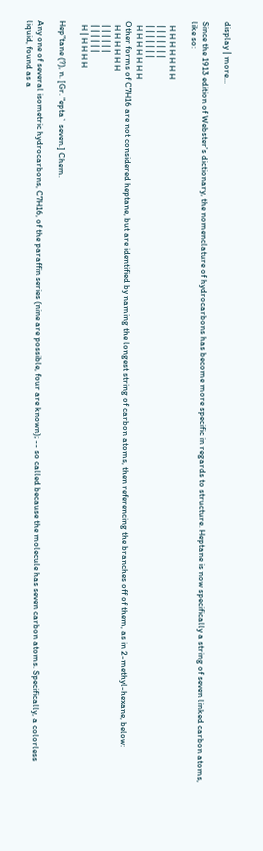display | more...

Since the 1913 edition of Webster's dictionary, the nomenclature of hydrocarbons has become more specific in regards to structure. Heptane is now specifically a string of seven linked carbon atoms, like so:

  H H H H H H H
  | | | | | | |
  | | | | | | |
  H H H H H H H
Other forms of C7H16 are not considered heptane, but are identified by naming the longest string of carbon atoms, then referencing the branches off of them, as in 2-methyl-hexane, below:
  H H H H H H
  | | | | | |
  | | | | | |
  H | H H H H

Hep"tane (?), n. [Gr. "epta` seven.] Chem.

Any one of several isometric hydrocarbons, C7H16, of the paraffin series (nine are possible, four are known); -- so called because the molecule has seven carbon atoms. Specifically, a colorless liquid, found as a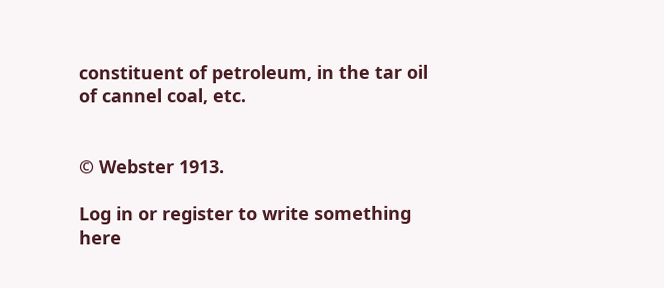constituent of petroleum, in the tar oil of cannel coal, etc.


© Webster 1913.

Log in or register to write something here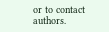or to contact authors.